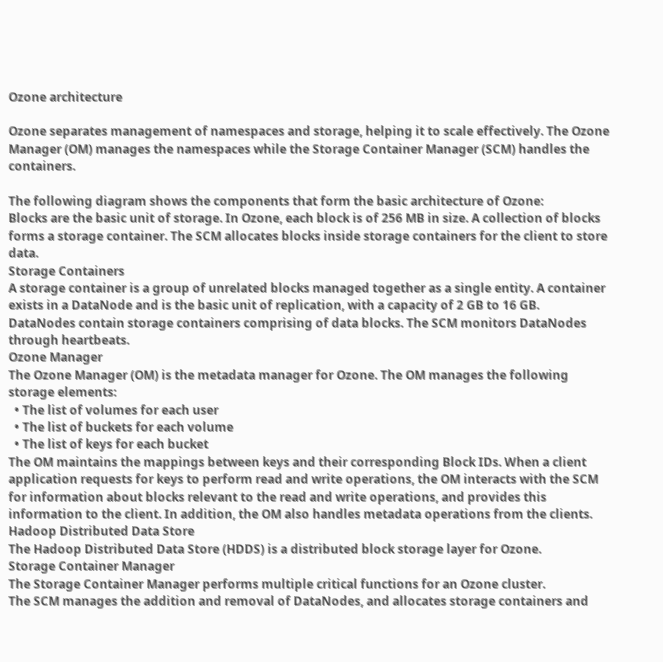Ozone architecture

Ozone separates management of namespaces and storage, helping it to scale effectively. The Ozone Manager (OM) manages the namespaces while the Storage Container Manager (SCM) handles the containers.

The following diagram shows the components that form the basic architecture of Ozone:
Blocks are the basic unit of storage. In Ozone, each block is of 256 MB in size. A collection of blocks forms a storage container. The SCM allocates blocks inside storage containers for the client to store data.
Storage Containers
A storage container is a group of unrelated blocks managed together as a single entity. A container exists in a DataNode and is the basic unit of replication, with a capacity of 2 GB to 16 GB.
DataNodes contain storage containers comprising of data blocks. The SCM monitors DataNodes through heartbeats.
Ozone Manager
The Ozone Manager (OM) is the metadata manager for Ozone. The OM manages the following storage elements:
  • The list of volumes for each user
  • The list of buckets for each volume
  • The list of keys for each bucket
The OM maintains the mappings between keys and their corresponding Block IDs. When a client application requests for keys to perform read and write operations, the OM interacts with the SCM for information about blocks relevant to the read and write operations, and provides this information to the client. In addition, the OM also handles metadata operations from the clients.
Hadoop Distributed Data Store
The Hadoop Distributed Data Store (HDDS) is a distributed block storage layer for Ozone.
Storage Container Manager
The Storage Container Manager performs multiple critical functions for an Ozone cluster.
The SCM manages the addition and removal of DataNodes, and allocates storage containers and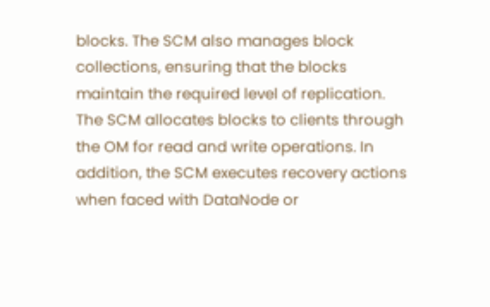blocks. The SCM also manages block collections, ensuring that the blocks maintain the required level of replication. The SCM allocates blocks to clients through the OM for read and write operations. In addition, the SCM executes recovery actions when faced with DataNode or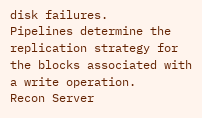disk failures.
Pipelines determine the replication strategy for the blocks associated with a write operation.
Recon Server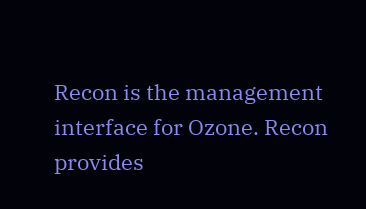Recon is the management interface for Ozone. Recon provides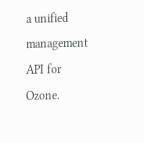a unified management API for Ozone.